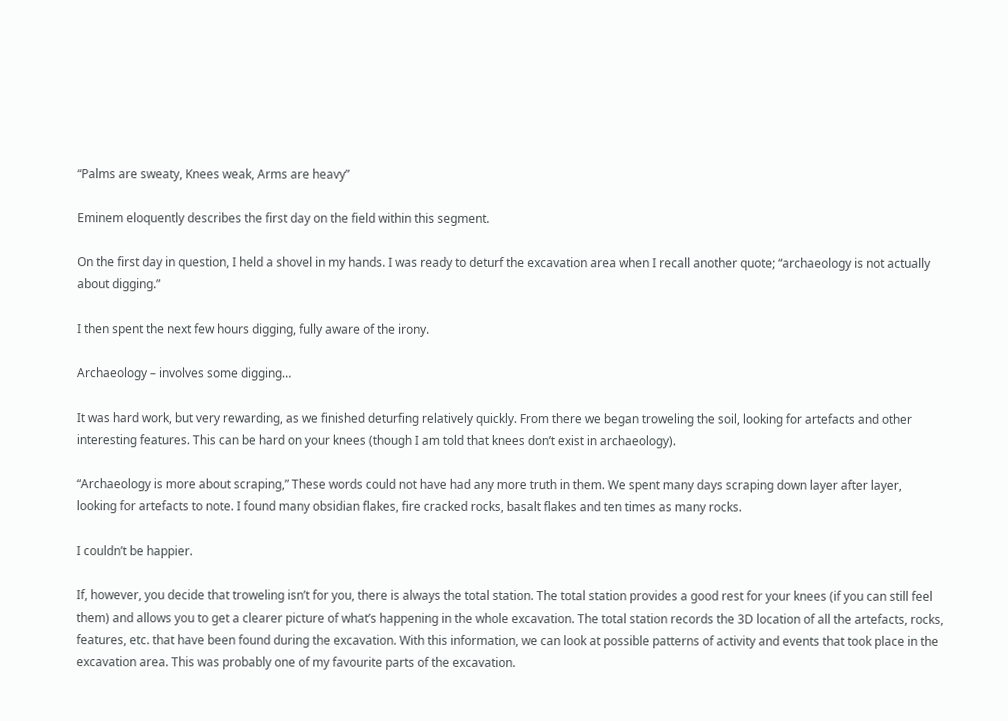“Palms are sweaty, Knees weak, Arms are heavy”

Eminem eloquently describes the first day on the field within this segment.

On the first day in question, I held a shovel in my hands. I was ready to deturf the excavation area when I recall another quote; “archaeology is not actually about digging.”

I then spent the next few hours digging, fully aware of the irony.

Archaeology – involves some digging…

It was hard work, but very rewarding, as we finished deturfing relatively quickly. From there we began troweling the soil, looking for artefacts and other interesting features. This can be hard on your knees (though I am told that knees don’t exist in archaeology).

“Archaeology is more about scraping,” These words could not have had any more truth in them. We spent many days scraping down layer after layer, looking for artefacts to note. I found many obsidian flakes, fire cracked rocks, basalt flakes and ten times as many rocks.

I couldn’t be happier.

If, however, you decide that troweling isn’t for you, there is always the total station. The total station provides a good rest for your knees (if you can still feel them) and allows you to get a clearer picture of what’s happening in the whole excavation. The total station records the 3D location of all the artefacts, rocks, features, etc. that have been found during the excavation. With this information, we can look at possible patterns of activity and events that took place in the excavation area. This was probably one of my favourite parts of the excavation.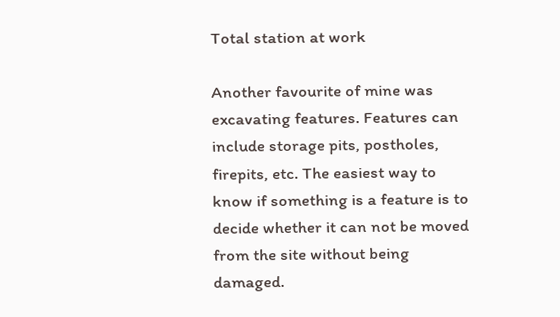Total station at work

Another favourite of mine was excavating features. Features can include storage pits, postholes, firepits, etc. The easiest way to know if something is a feature is to decide whether it can not be moved from the site without being damaged.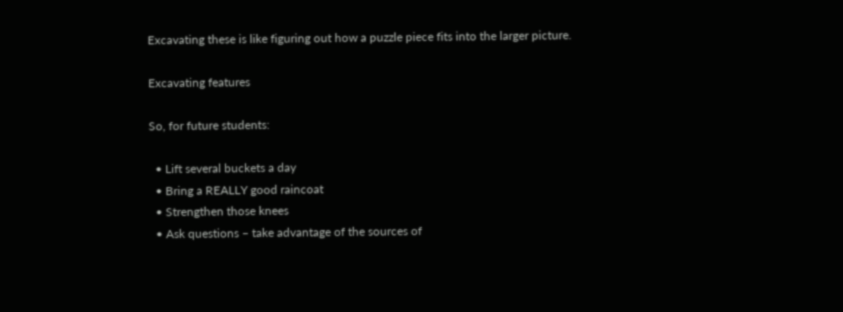Excavating these is like figuring out how a puzzle piece fits into the larger picture.

Excavating features

So, for future students:

  • Lift several buckets a day
  • Bring a REALLY good raincoat
  • Strengthen those knees
  • Ask questions – take advantage of the sources of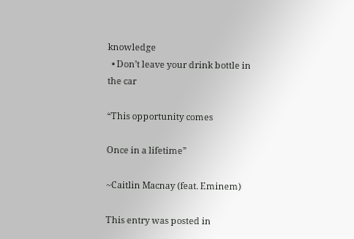knowledge
  • Don’t leave your drink bottle in the car

“This opportunity comes

Once in a lifetime”

~Caitlin Macnay (feat. Eminem)

This entry was posted in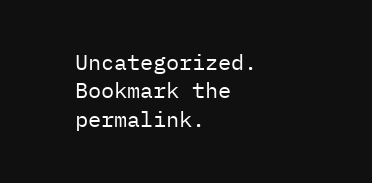Uncategorized. Bookmark the permalink.